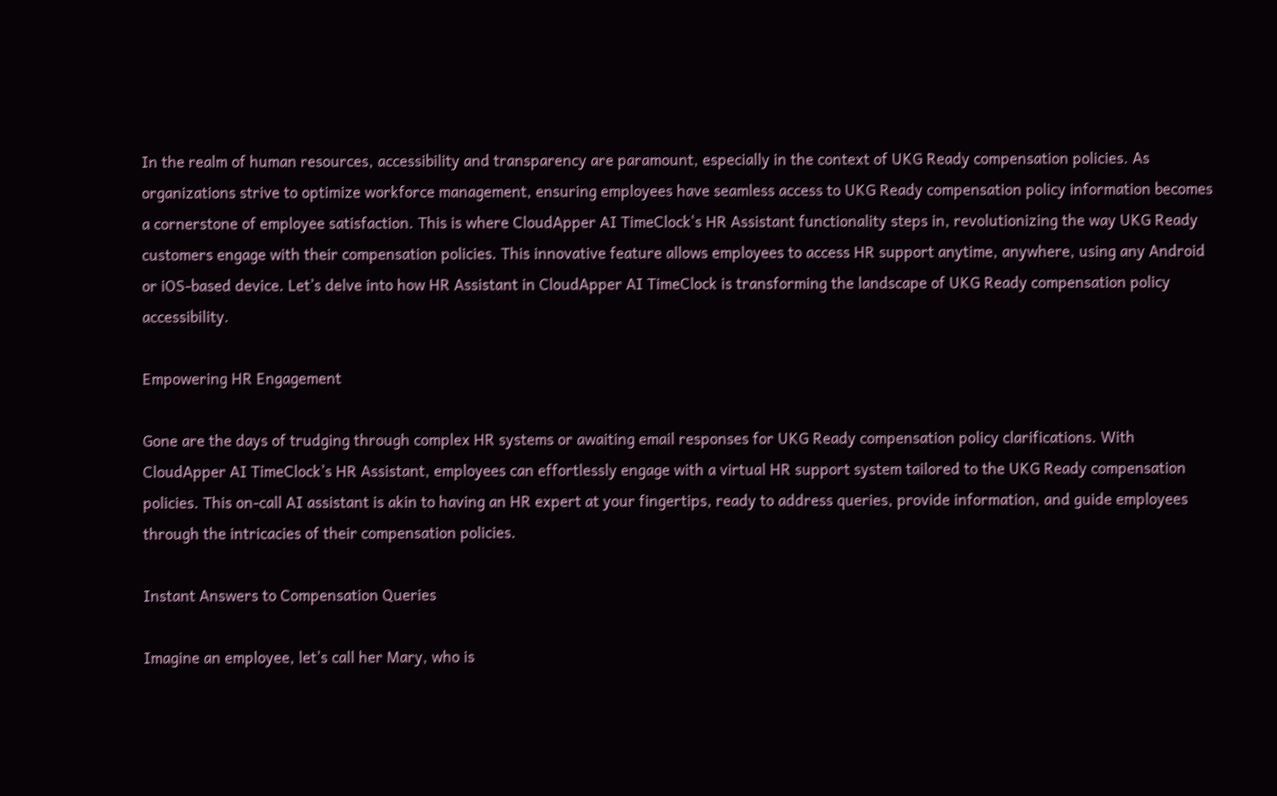In the realm of human resources, accessibility and transparency are paramount, especially in the context of UKG Ready compensation policies. As organizations strive to optimize workforce management, ensuring employees have seamless access to UKG Ready compensation policy information becomes a cornerstone of employee satisfaction. This is where CloudApper AI TimeClock‘s HR Assistant functionality steps in, revolutionizing the way UKG Ready customers engage with their compensation policies. This innovative feature allows employees to access HR support anytime, anywhere, using any Android or iOS-based device. Let’s delve into how HR Assistant in CloudApper AI TimeClock is transforming the landscape of UKG Ready compensation policy accessibility.

Empowering HR Engagement

Gone are the days of trudging through complex HR systems or awaiting email responses for UKG Ready compensation policy clarifications. With CloudApper AI TimeClock’s HR Assistant, employees can effortlessly engage with a virtual HR support system tailored to the UKG Ready compensation policies. This on-call AI assistant is akin to having an HR expert at your fingertips, ready to address queries, provide information, and guide employees through the intricacies of their compensation policies.

Instant Answers to Compensation Queries

Imagine an employee, let’s call her Mary, who is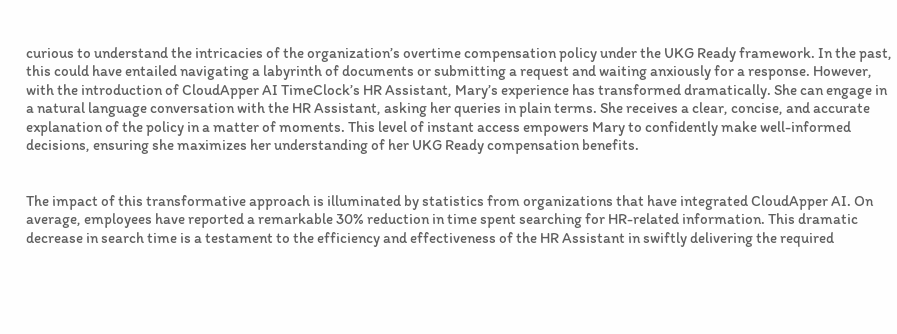curious to understand the intricacies of the organization’s overtime compensation policy under the UKG Ready framework. In the past, this could have entailed navigating a labyrinth of documents or submitting a request and waiting anxiously for a response. However, with the introduction of CloudApper AI TimeClock’s HR Assistant, Mary’s experience has transformed dramatically. She can engage in a natural language conversation with the HR Assistant, asking her queries in plain terms. She receives a clear, concise, and accurate explanation of the policy in a matter of moments. This level of instant access empowers Mary to confidently make well-informed decisions, ensuring she maximizes her understanding of her UKG Ready compensation benefits.


The impact of this transformative approach is illuminated by statistics from organizations that have integrated CloudApper AI. On average, employees have reported a remarkable 30% reduction in time spent searching for HR-related information. This dramatic decrease in search time is a testament to the efficiency and effectiveness of the HR Assistant in swiftly delivering the required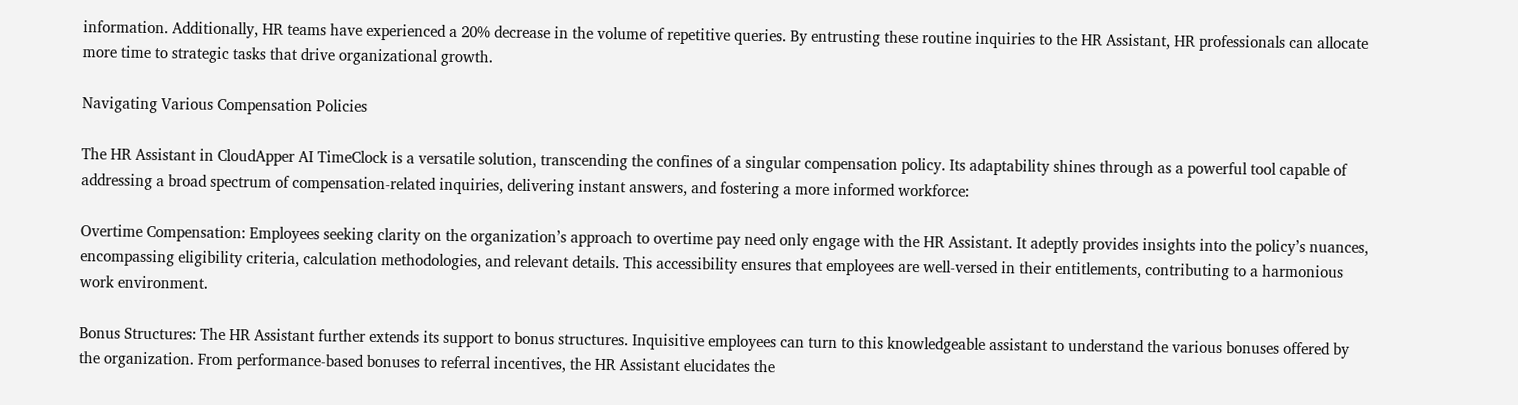information. Additionally, HR teams have experienced a 20% decrease in the volume of repetitive queries. By entrusting these routine inquiries to the HR Assistant, HR professionals can allocate more time to strategic tasks that drive organizational growth.

Navigating Various Compensation Policies

The HR Assistant in CloudApper AI TimeClock is a versatile solution, transcending the confines of a singular compensation policy. Its adaptability shines through as a powerful tool capable of addressing a broad spectrum of compensation-related inquiries, delivering instant answers, and fostering a more informed workforce:

Overtime Compensation: Employees seeking clarity on the organization’s approach to overtime pay need only engage with the HR Assistant. It adeptly provides insights into the policy’s nuances, encompassing eligibility criteria, calculation methodologies, and relevant details. This accessibility ensures that employees are well-versed in their entitlements, contributing to a harmonious work environment.

Bonus Structures: The HR Assistant further extends its support to bonus structures. Inquisitive employees can turn to this knowledgeable assistant to understand the various bonuses offered by the organization. From performance-based bonuses to referral incentives, the HR Assistant elucidates the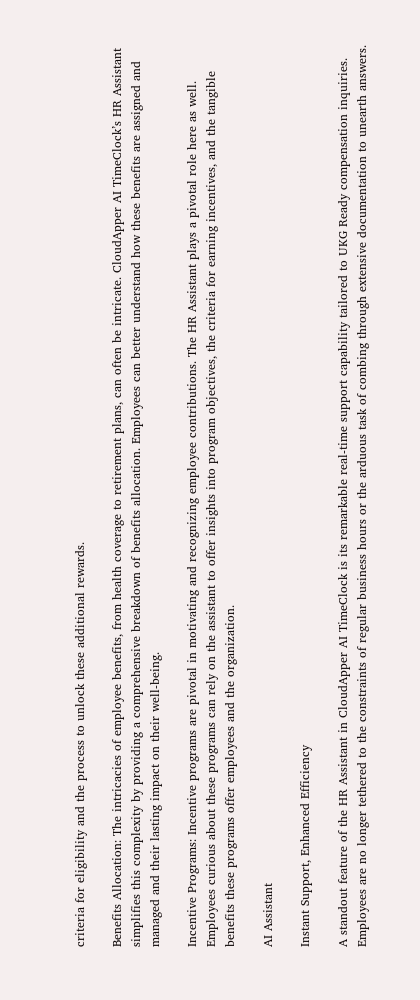criteria for eligibility and the process to unlock these additional rewards.

Benefits Allocation: The intricacies of employee benefits, from health coverage to retirement plans, can often be intricate. CloudApper AI TimeClock’s HR Assistant simplifies this complexity by providing a comprehensive breakdown of benefits allocation. Employees can better understand how these benefits are assigned and managed and their lasting impact on their well-being.

Incentive Programs: Incentive programs are pivotal in motivating and recognizing employee contributions. The HR Assistant plays a pivotal role here as well. Employees curious about these programs can rely on the assistant to offer insights into program objectives, the criteria for earning incentives, and the tangible benefits these programs offer employees and the organization.

AI Assistant

Instant Support, Enhanced Efficiency

A standout feature of the HR Assistant in CloudApper AI TimeClock is its remarkable real-time support capability tailored to UKG Ready compensation inquiries. Employees are no longer tethered to the constraints of regular business hours or the arduous task of combing through extensive documentation to unearth answers.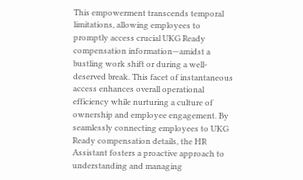This empowerment transcends temporal limitations, allowing employees to promptly access crucial UKG Ready compensation information—amidst a bustling work shift or during a well-deserved break. This facet of instantaneous access enhances overall operational efficiency while nurturing a culture of ownership and employee engagement. By seamlessly connecting employees to UKG Ready compensation details, the HR Assistant fosters a proactive approach to understanding and managing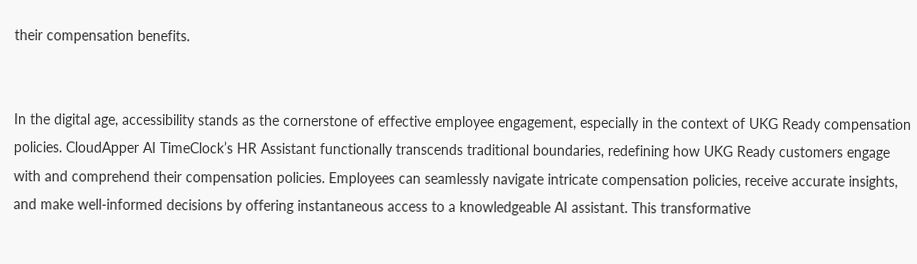their compensation benefits.


In the digital age, accessibility stands as the cornerstone of effective employee engagement, especially in the context of UKG Ready compensation policies. CloudApper AI TimeClock’s HR Assistant functionally transcends traditional boundaries, redefining how UKG Ready customers engage with and comprehend their compensation policies. Employees can seamlessly navigate intricate compensation policies, receive accurate insights, and make well-informed decisions by offering instantaneous access to a knowledgeable AI assistant. This transformative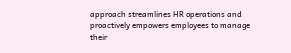approach streamlines HR operations and proactively empowers employees to manage their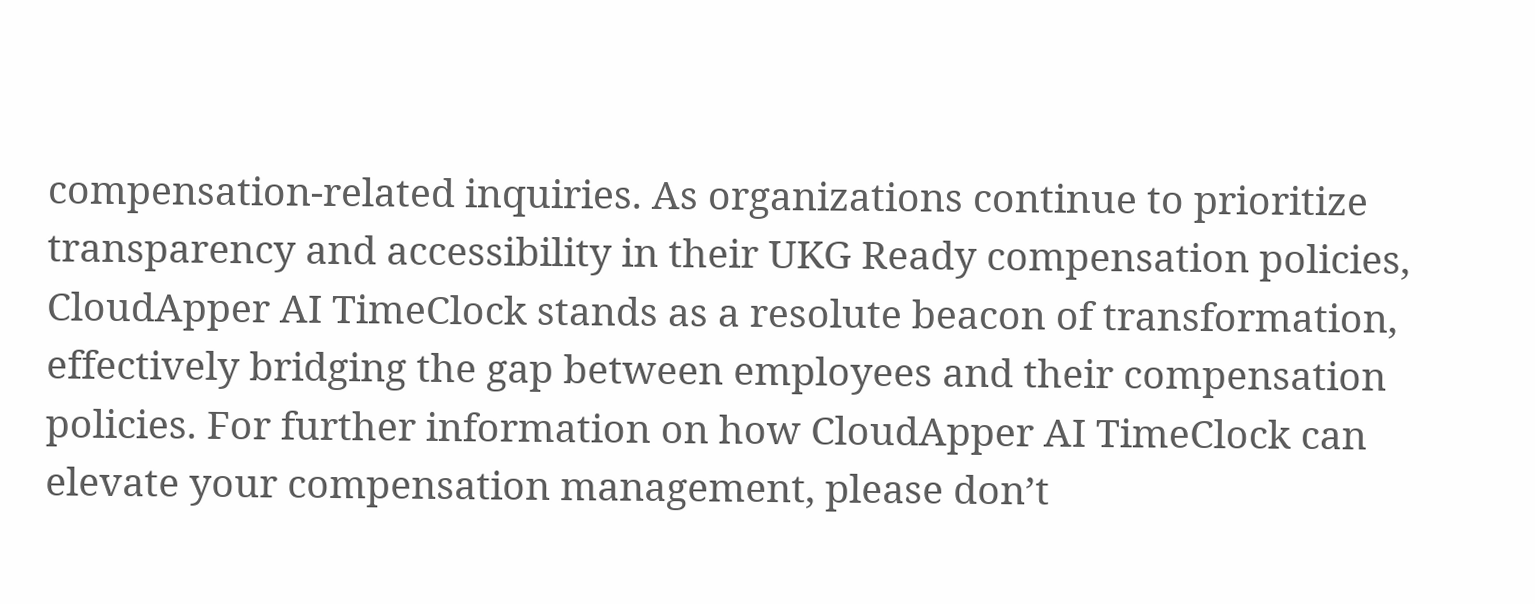compensation-related inquiries. As organizations continue to prioritize transparency and accessibility in their UKG Ready compensation policies, CloudApper AI TimeClock stands as a resolute beacon of transformation, effectively bridging the gap between employees and their compensation policies. For further information on how CloudApper AI TimeClock can elevate your compensation management, please don’t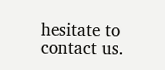hesitate to contact us.